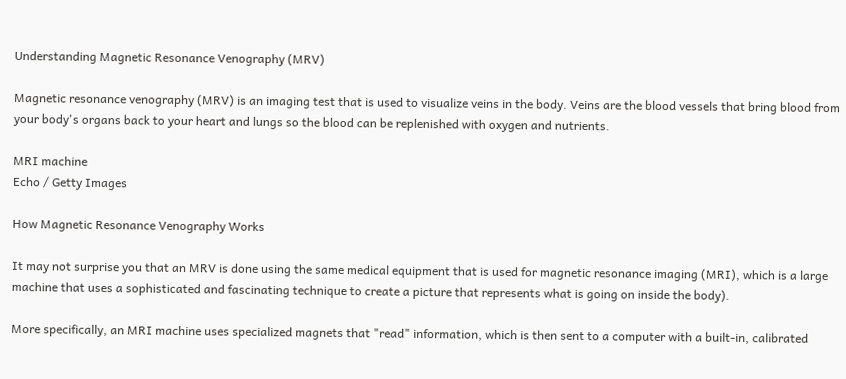Understanding Magnetic Resonance Venography (MRV)

Magnetic resonance venography (MRV) is an imaging test that is used to visualize veins in the body. Veins are the blood vessels that bring blood from your body's organs back to your heart and lungs so the blood can be replenished with oxygen and nutrients.

MRI machine
Echo / Getty Images

How Magnetic Resonance Venography Works

It may not surprise you that an MRV is done using the same medical equipment that is used for magnetic resonance imaging (MRI), which is a large machine that uses a sophisticated and fascinating technique to create a picture that represents what is going on inside the body).

More specifically, an MRI machine uses specialized magnets that "read" information, which is then sent to a computer with a built-in, calibrated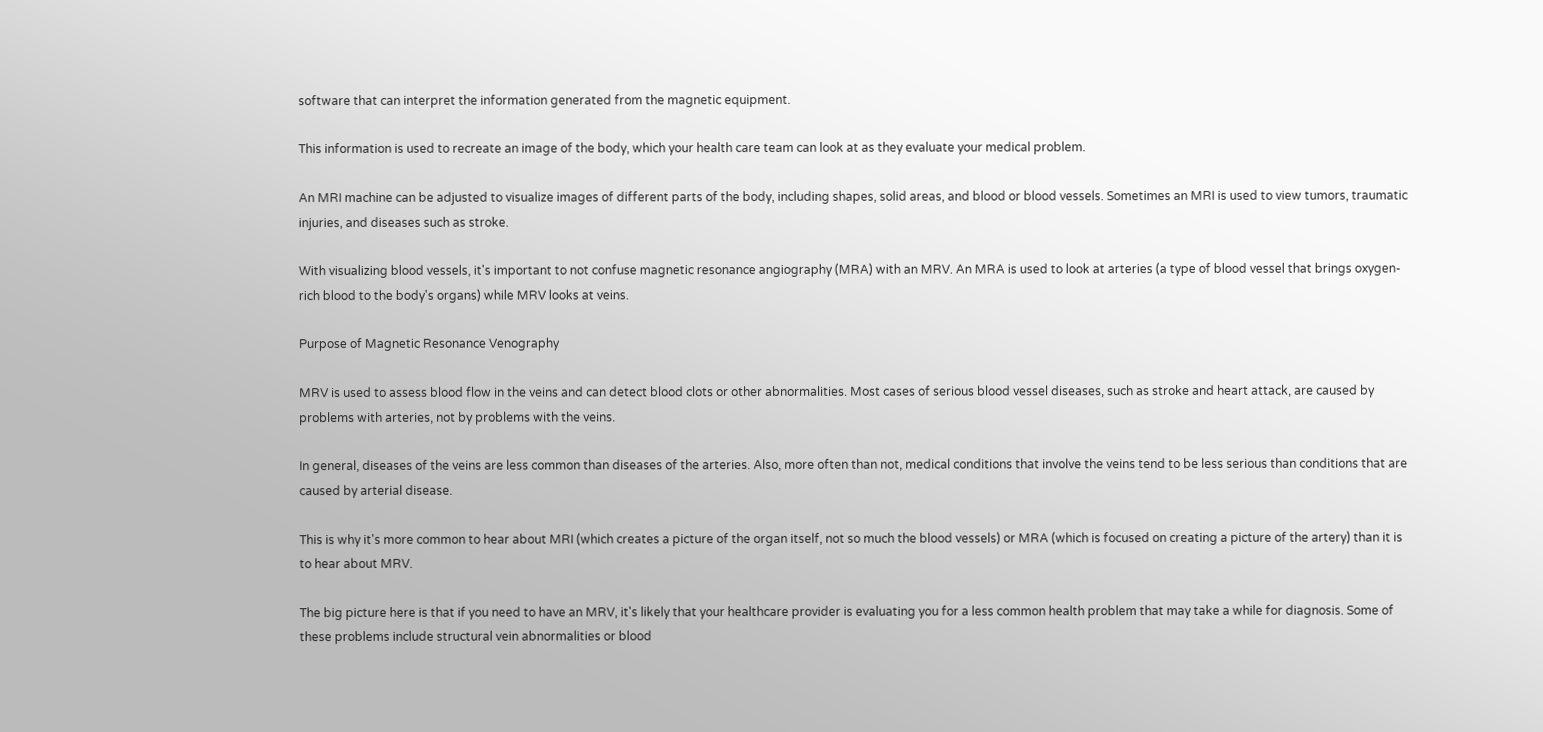software that can interpret the information generated from the magnetic equipment.

This information is used to recreate an image of the body, which your health care team can look at as they evaluate your medical problem.

An MRI machine can be adjusted to visualize images of different parts of the body, including shapes, solid areas, and blood or blood vessels. Sometimes an MRI is used to view tumors, traumatic injuries, and diseases such as stroke.

With visualizing blood vessels, it's important to not confuse magnetic resonance angiography (MRA) with an MRV. An MRA is used to look at arteries (a type of blood vessel that brings oxygen-rich blood to the body's organs) while MRV looks at veins.

Purpose of Magnetic Resonance Venography

MRV is used to assess blood flow in the veins and can detect blood clots or other abnormalities. Most cases of serious blood vessel diseases, such as stroke and heart attack, are caused by problems with arteries, not by problems with the veins.

In general, diseases of the veins are less common than diseases of the arteries. Also, more often than not, medical conditions that involve the veins tend to be less serious than conditions that are caused by arterial disease.

This is why it's more common to hear about MRI (which creates a picture of the organ itself, not so much the blood vessels) or MRA (which is focused on creating a picture of the artery) than it is to hear about MRV.

The big picture here is that if you need to have an MRV, it's likely that your healthcare provider is evaluating you for a less common health problem that may take a while for diagnosis. Some of these problems include structural vein abnormalities or blood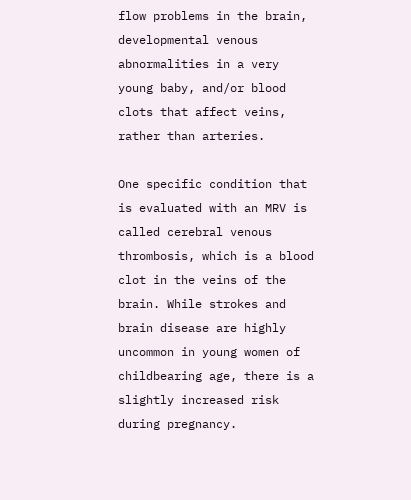flow problems in the brain, developmental venous abnormalities in a very young baby, and/or blood clots that affect veins, rather than arteries.

One specific condition that is evaluated with an MRV is called cerebral venous thrombosis, which is a blood clot in the veins of the brain. While strokes and brain disease are highly uncommon in young women of childbearing age, there is a slightly increased risk during pregnancy.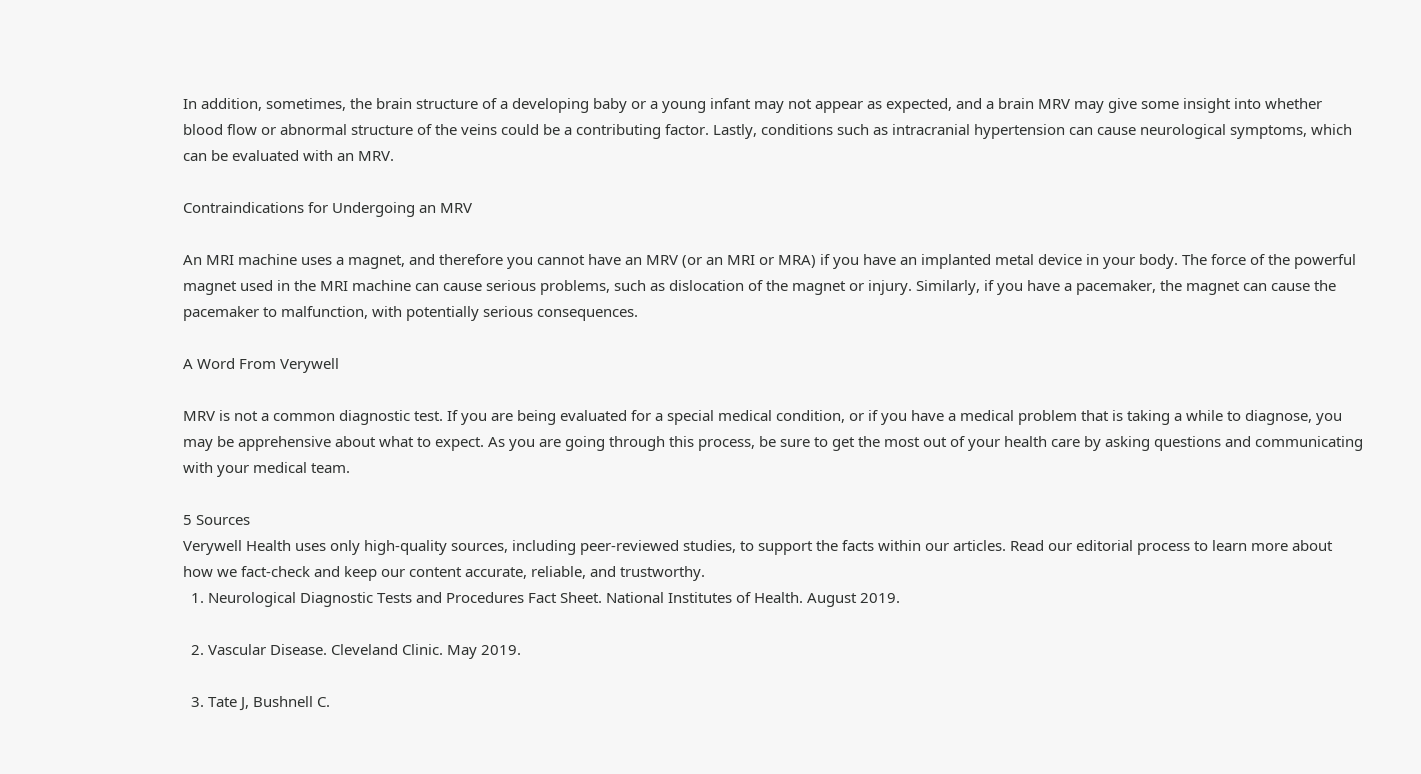In addition, sometimes, the brain structure of a developing baby or a young infant may not appear as expected, and a brain MRV may give some insight into whether blood flow or abnormal structure of the veins could be a contributing factor. Lastly, conditions such as intracranial hypertension can cause neurological symptoms, which can be evaluated with an MRV.

Contraindications for Undergoing an MRV

An MRI machine uses a magnet, and therefore you cannot have an MRV (or an MRI or MRA) if you have an implanted metal device in your body. The force of the powerful magnet used in the MRI machine can cause serious problems, such as dislocation of the magnet or injury. Similarly, if you have a pacemaker, the magnet can cause the pacemaker to malfunction, with potentially serious consequences.

A Word From Verywell

MRV is not a common diagnostic test. If you are being evaluated for a special medical condition, or if you have a medical problem that is taking a while to diagnose, you may be apprehensive about what to expect. As you are going through this process, be sure to get the most out of your health care by asking questions and communicating with your medical team.

5 Sources
Verywell Health uses only high-quality sources, including peer-reviewed studies, to support the facts within our articles. Read our editorial process to learn more about how we fact-check and keep our content accurate, reliable, and trustworthy.
  1. Neurological Diagnostic Tests and Procedures Fact Sheet. National Institutes of Health. August 2019.

  2. Vascular Disease. Cleveland Clinic. May 2019.

  3. Tate J, Bushnell C.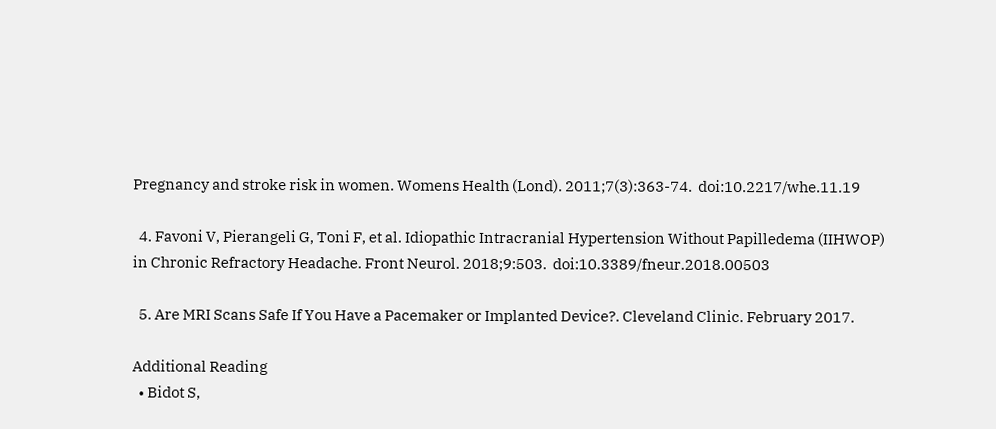Pregnancy and stroke risk in women. Womens Health (Lond). 2011;7(3):363-74.  doi:10.2217/whe.11.19

  4. Favoni V, Pierangeli G, Toni F, et al. Idiopathic Intracranial Hypertension Without Papilledema (IIHWOP) in Chronic Refractory Headache. Front Neurol. 2018;9:503.  doi:10.3389/fneur.2018.00503

  5. Are MRI Scans Safe If You Have a Pacemaker or Implanted Device?. Cleveland Clinic. February 2017.

Additional Reading
  • Bidot S,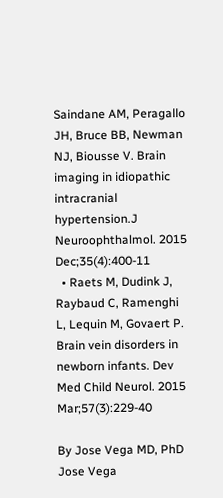Saindane AM, Peragallo JH, Bruce BB, Newman NJ, Biousse V. Brain imaging in idiopathic intracranial hypertension.J Neuroophthalmol. 2015 Dec;35(4):400-11
  • Raets M, Dudink J, Raybaud C, Ramenghi L, Lequin M, Govaert P. Brain vein disorders in newborn infants. Dev Med Child Neurol. 2015 Mar;57(3):229-40

By Jose Vega MD, PhD
Jose Vega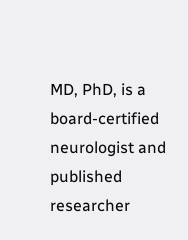MD, PhD, is a board-certified neurologist and published researcher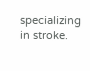specializing in stroke.